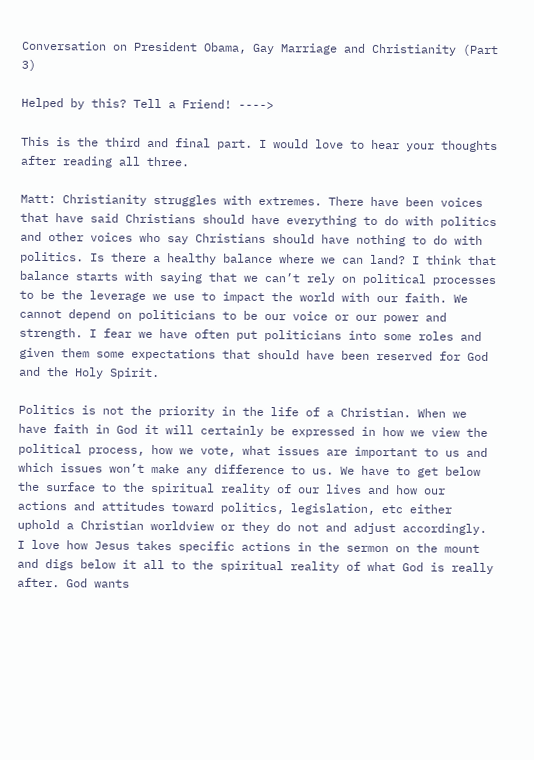Conversation on President Obama, Gay Marriage and Christianity (Part 3)

Helped by this? Tell a Friend! ---->

This is the third and final part. I would love to hear your thoughts after reading all three.

Matt: Christianity struggles with extremes. There have been voices that have said Christians should have everything to do with politics and other voices who say Christians should have nothing to do with politics. Is there a healthy balance where we can land? I think that balance starts with saying that we can’t rely on political processes to be the leverage we use to impact the world with our faith. We cannot depend on politicians to be our voice or our power and strength. I fear we have often put politicians into some roles and given them some expectations that should have been reserved for God and the Holy Spirit.

Politics is not the priority in the life of a Christian. When we have faith in God it will certainly be expressed in how we view the political process, how we vote, what issues are important to us and which issues won’t make any difference to us. We have to get below the surface to the spiritual reality of our lives and how our actions and attitudes toward politics, legislation, etc either uphold a Christian worldview or they do not and adjust accordingly. I love how Jesus takes specific actions in the sermon on the mount and digs below it all to the spiritual reality of what God is really after. God wants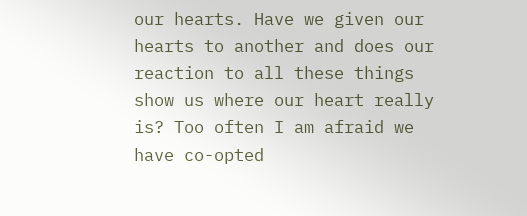our hearts. Have we given our hearts to another and does our reaction to all these things show us where our heart really is? Too often I am afraid we have co-opted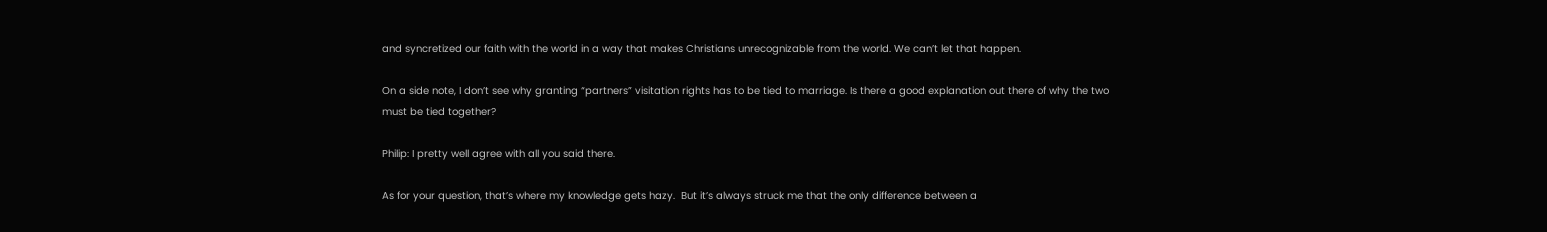and syncretized our faith with the world in a way that makes Christians unrecognizable from the world. We can’t let that happen.

On a side note, I don’t see why granting “partners” visitation rights has to be tied to marriage. Is there a good explanation out there of why the two must be tied together?

Philip: I pretty well agree with all you said there.

As for your question, that’s where my knowledge gets hazy.  But it’s always struck me that the only difference between a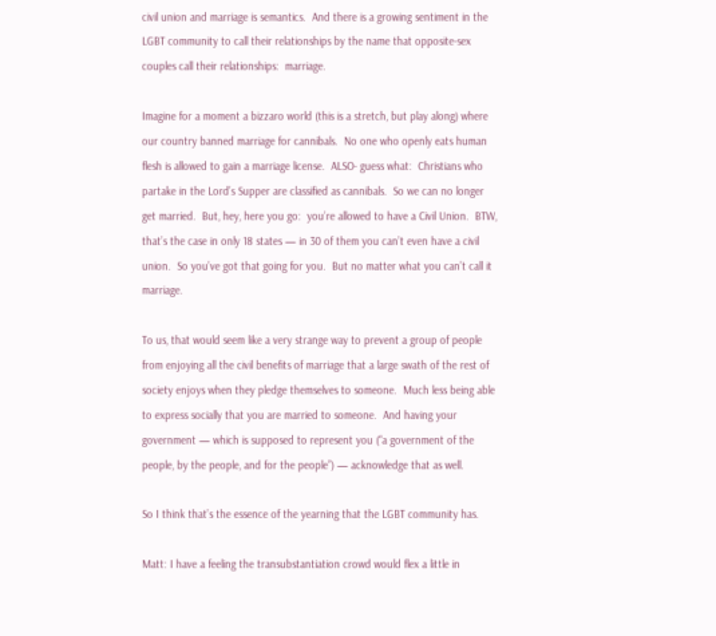civil union and marriage is semantics.  And there is a growing sentiment in the LGBT community to call their relationships by the name that opposite-sex couples call their relationships:  marriage.

Imagine for a moment a bizzaro world (this is a stretch, but play along) where our country banned marriage for cannibals.  No one who openly eats human flesh is allowed to gain a marriage license.  ALSO- guess what:  Christians who partake in the Lord’s Supper are classified as cannibals.  So we can no longer get married.  But, hey, here you go:  you’re allowed to have a Civil Union.  BTW, that’s the case in only 18 states — in 30 of them you can’t even have a civil union.  So you’ve got that going for you.  But no matter what you can’t call it marriage.

To us, that would seem like a very strange way to prevent a group of people from enjoying all the civil benefits of marriage that a large swath of the rest of society enjoys when they pledge themselves to someone.  Much less being able to express socially that you are married to someone.  And having your government — which is supposed to represent you (“a government of the people, by the people, and for the people”) — acknowledge that as well.

So I think that’s the essence of the yearning that the LGBT community has.

Matt: I have a feeling the transubstantiation crowd would flex a little in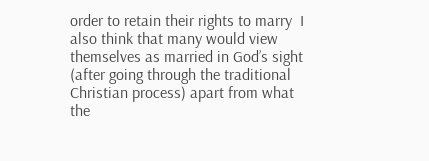order to retain their rights to marry  I also think that many would view themselves as married in God’s sight (after going through the traditional Christian process) apart from what the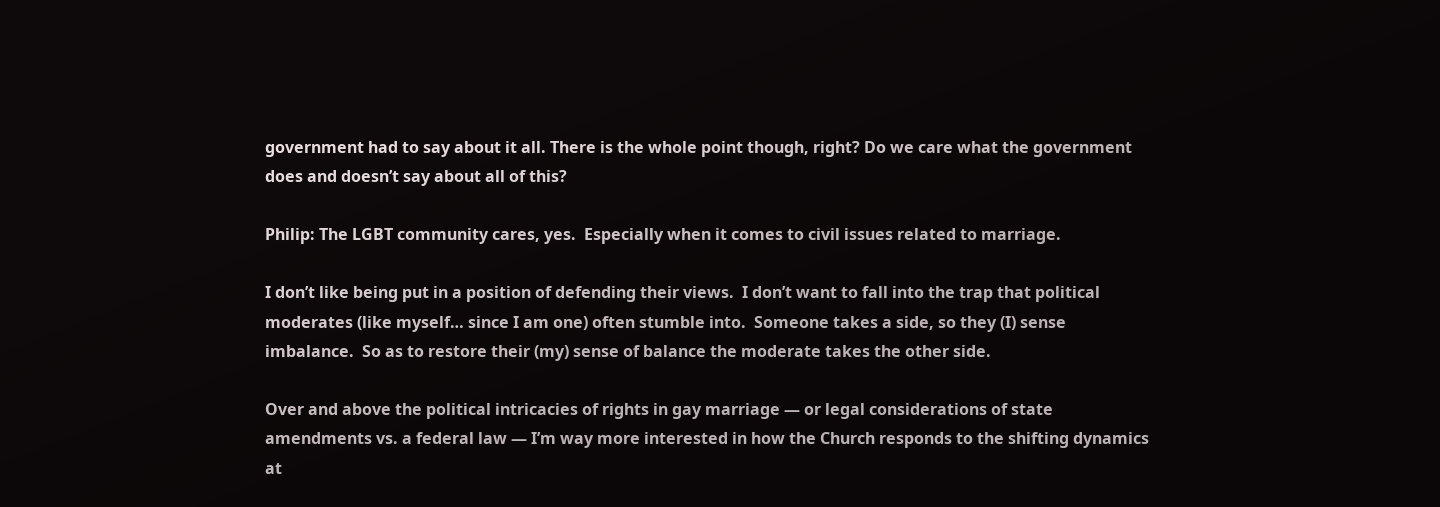government had to say about it all. There is the whole point though, right? Do we care what the government does and doesn’t say about all of this?

Philip: The LGBT community cares, yes.  Especially when it comes to civil issues related to marriage.

I don’t like being put in a position of defending their views.  I don’t want to fall into the trap that political moderates (like myself… since I am one) often stumble into.  Someone takes a side, so they (I) sense imbalance.  So as to restore their (my) sense of balance the moderate takes the other side.

Over and above the political intricacies of rights in gay marriage — or legal considerations of state amendments vs. a federal law — I’m way more interested in how the Church responds to the shifting dynamics at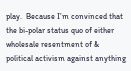play.  Because I’m convinced that the bi-polar status quo of either wholesale resentment of & political activism against anything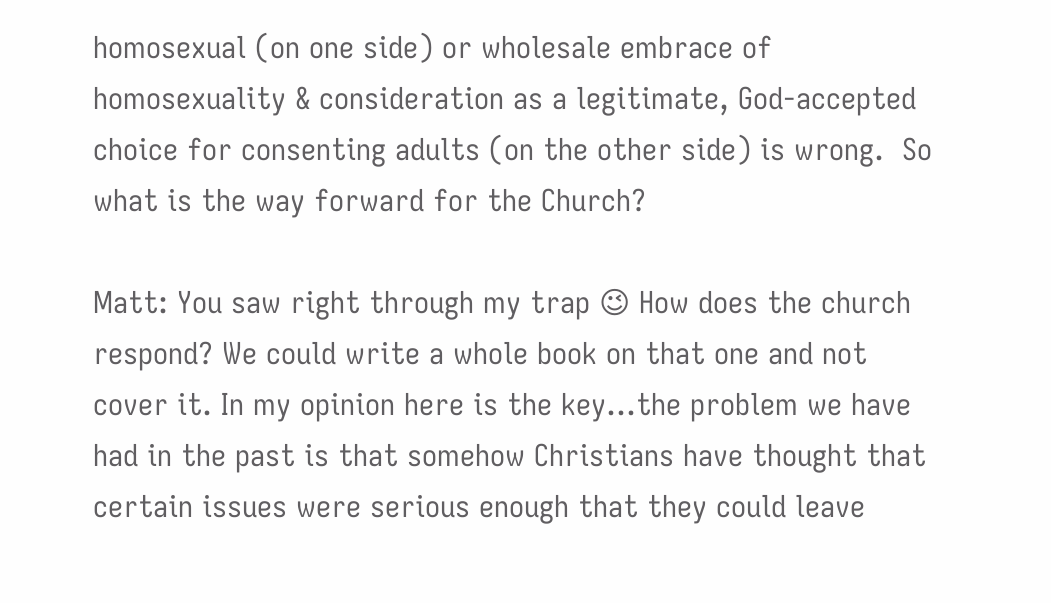homosexual (on one side) or wholesale embrace of homosexuality & consideration as a legitimate, God-accepted choice for consenting adults (on the other side) is wrong.  So what is the way forward for the Church?

Matt: You saw right through my trap 😉 How does the church respond? We could write a whole book on that one and not cover it. In my opinion here is the key…the problem we have had in the past is that somehow Christians have thought that certain issues were serious enough that they could leave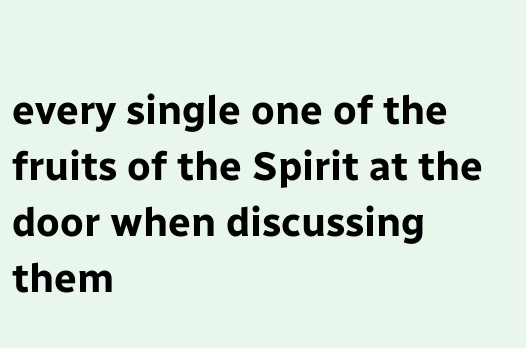every single one of the fruits of the Spirit at the door when discussing them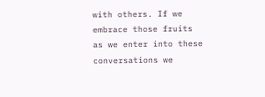with others. If we embrace those fruits as we enter into these conversations we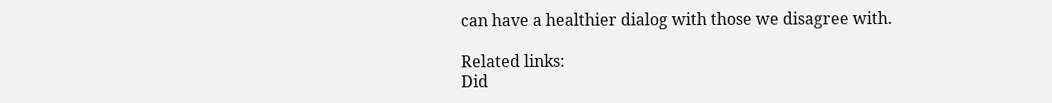can have a healthier dialog with those we disagree with.

Related links:
Did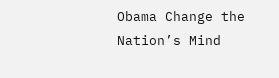Obama Change the Nation’s Mind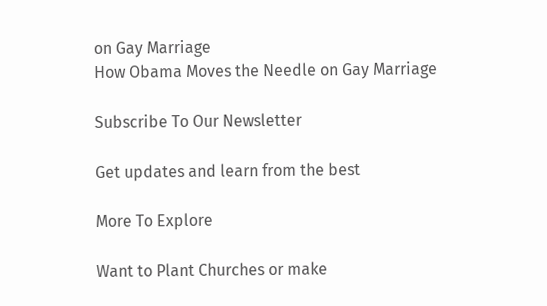on Gay Marriage
How Obama Moves the Needle on Gay Marriage

Subscribe To Our Newsletter

Get updates and learn from the best

More To Explore

Want to Plant Churches or make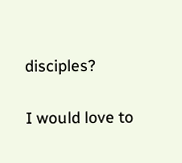disciples?

I would love to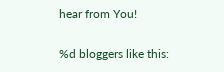hear from You!

%d bloggers like this: